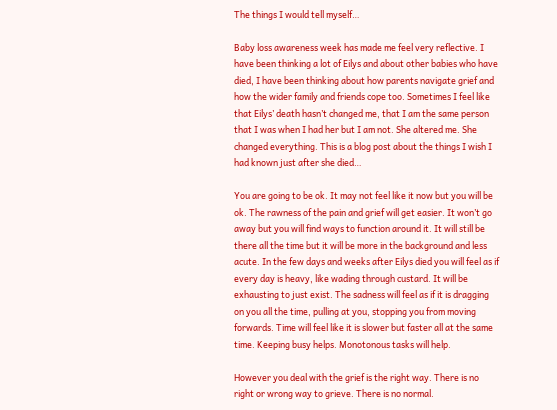The things I would tell myself…

Baby loss awareness week has made me feel very reflective. I have been thinking a lot of Eilys and about other babies who have died, I have been thinking about how parents navigate grief and how the wider family and friends cope too. Sometimes I feel like that Eilys’ death hasn’t changed me, that I am the same person that I was when I had her but I am not. She altered me. She changed everything. This is a blog post about the things I wish I had known just after she died…

You are going to be ok. It may not feel like it now but you will be ok. The rawness of the pain and grief will get easier. It won’t go away but you will find ways to function around it. It will still be there all the time but it will be more in the background and less acute. In the few days and weeks after Eilys died you will feel as if every day is heavy, like wading through custard. It will be exhausting to just exist. The sadness will feel as if it is dragging on you all the time, pulling at you, stopping you from moving forwards. Time will feel like it is slower but faster all at the same time. Keeping busy helps. Monotonous tasks will help.

However you deal with the grief is the right way. There is no right or wrong way to grieve. There is no normal.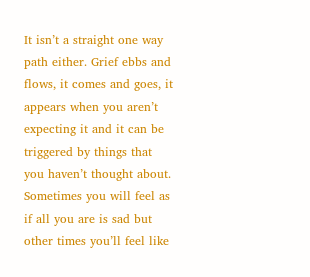It isn’t a straight one way path either. Grief ebbs and flows, it comes and goes, it appears when you aren’t expecting it and it can be triggered by things that you haven’t thought about. Sometimes you will feel as if all you are is sad but other times you’ll feel like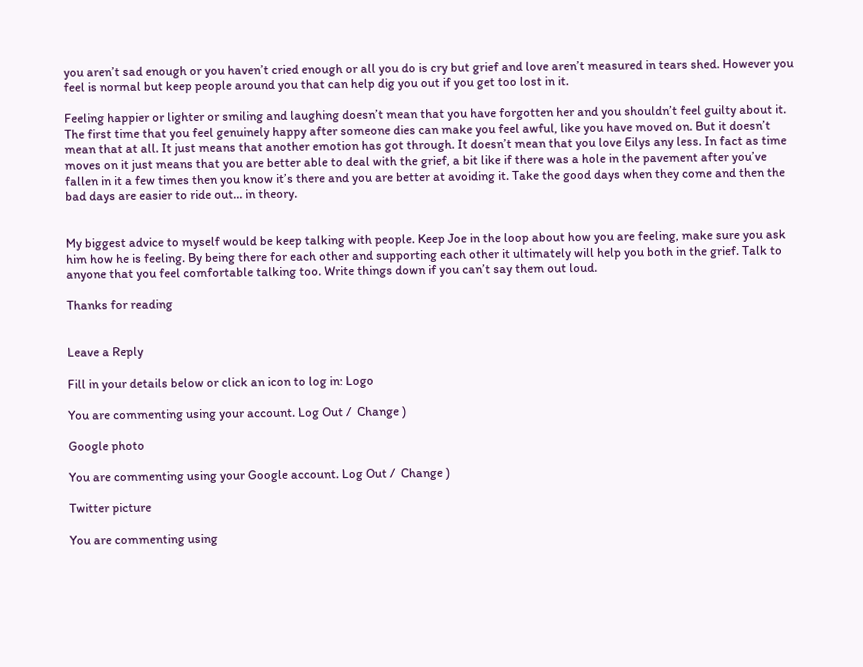you aren’t sad enough or you haven’t cried enough or all you do is cry but grief and love aren’t measured in tears shed. However you feel is normal but keep people around you that can help dig you out if you get too lost in it.

Feeling happier or lighter or smiling and laughing doesn’t mean that you have forgotten her and you shouldn’t feel guilty about it. The first time that you feel genuinely happy after someone dies can make you feel awful, like you have moved on. But it doesn’t mean that at all. It just means that another emotion has got through. It doesn’t mean that you love Eilys any less. In fact as time moves on it just means that you are better able to deal with the grief, a bit like if there was a hole in the pavement after you’ve fallen in it a few times then you know it’s there and you are better at avoiding it. Take the good days when they come and then the bad days are easier to ride out… in theory.


My biggest advice to myself would be keep talking with people. Keep Joe in the loop about how you are feeling, make sure you ask him how he is feeling. By being there for each other and supporting each other it ultimately will help you both in the grief. Talk to anyone that you feel comfortable talking too. Write things down if you can’t say them out loud.

Thanks for reading


Leave a Reply

Fill in your details below or click an icon to log in: Logo

You are commenting using your account. Log Out /  Change )

Google photo

You are commenting using your Google account. Log Out /  Change )

Twitter picture

You are commenting using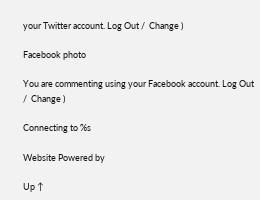your Twitter account. Log Out /  Change )

Facebook photo

You are commenting using your Facebook account. Log Out /  Change )

Connecting to %s

Website Powered by

Up ↑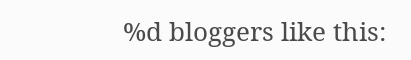%d bloggers like this: